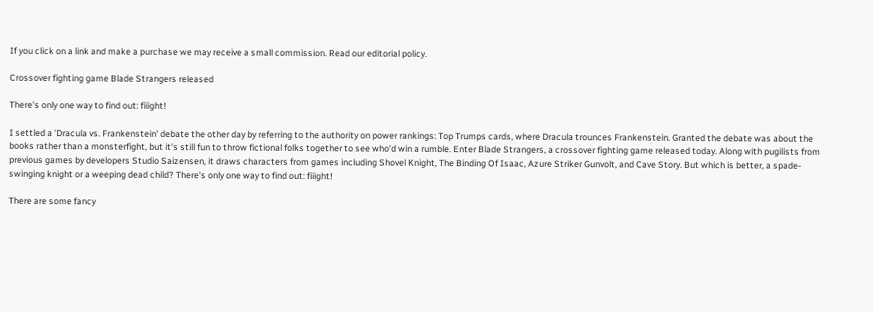If you click on a link and make a purchase we may receive a small commission. Read our editorial policy.

Crossover fighting game Blade Strangers released

There's only one way to find out: fiiight!

I settled a 'Dracula vs. Frankenstein' debate the other day by referring to the authority on power rankings: Top Trumps cards, where Dracula trounces Frankenstein. Granted the debate was about the books rather than a monsterfight, but it's still fun to throw fictional folks together to see who'd win a rumble. Enter Blade Strangers, a crossover fighting game released today. Along with pugilists from previous games by developers Studio Saizensen, it draws characters from games including Shovel Knight, The Binding Of Isaac, Azure Striker Gunvolt, and Cave Story. But which is better, a spade-swinging knight or a weeping dead child? There's only one way to find out: fiiight!

There are some fancy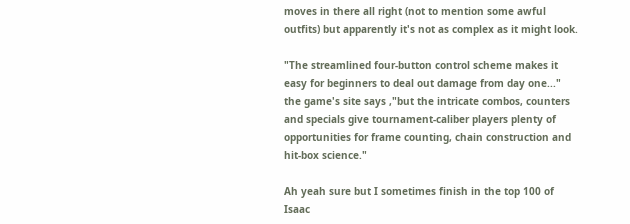moves in there all right (not to mention some awful outfits) but apparently it's not as complex as it might look.

"The streamlined four-button control scheme makes it easy for beginners to deal out damage from day one..." the game's site says ,"but the intricate combos, counters and specials give tournament-caliber players plenty of opportunities for frame counting, chain construction and hit-box science."

Ah yeah sure but I sometimes finish in the top 100 of Isaac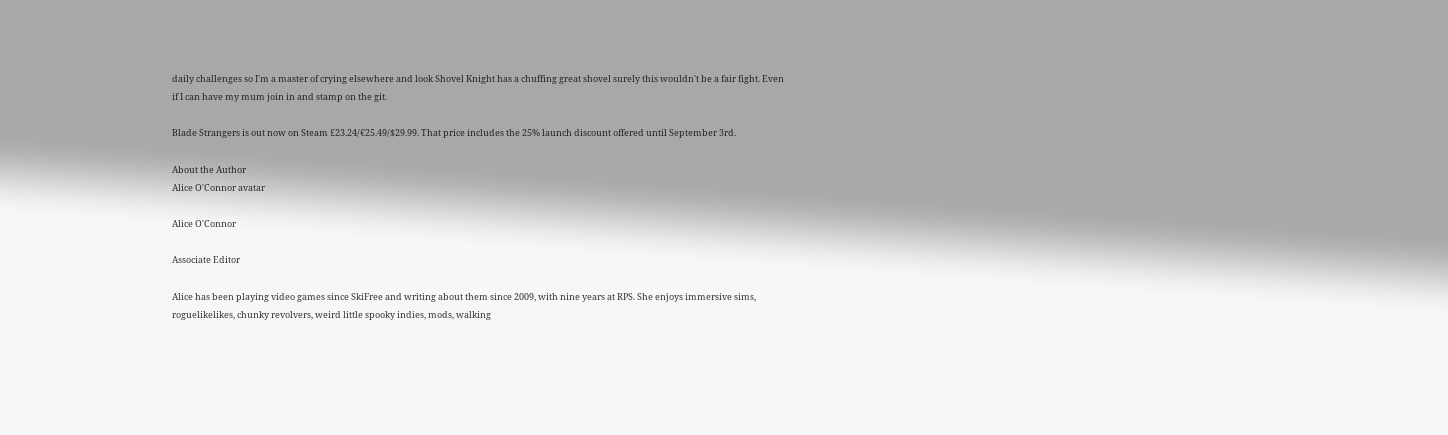daily challenges so I'm a master of crying elsewhere and look Shovel Knight has a chuffing great shovel surely this wouldn't be a fair fight. Even if I can have my mum join in and stamp on the git.

Blade Strangers is out now on Steam £23.24/€25.49/$29.99. That price includes the 25% launch discount offered until September 3rd.

About the Author
Alice O'Connor avatar

Alice O'Connor

Associate Editor

Alice has been playing video games since SkiFree and writing about them since 2009, with nine years at RPS. She enjoys immersive sims, roguelikelikes, chunky revolvers, weird little spooky indies, mods, walking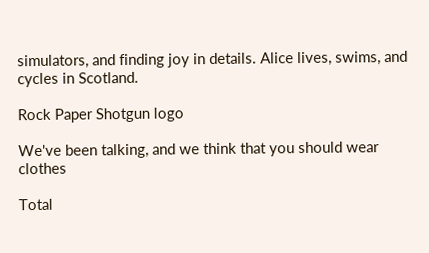simulators, and finding joy in details. Alice lives, swims, and cycles in Scotland.

Rock Paper Shotgun logo

We've been talking, and we think that you should wear clothes

Total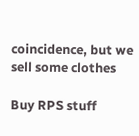coincidence, but we sell some clothes

Buy RPS stuff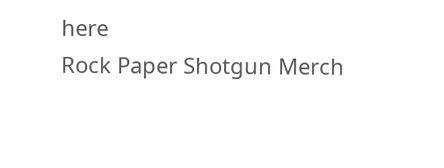here
Rock Paper Shotgun Merch